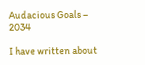Audacious Goals – 2034

I have written about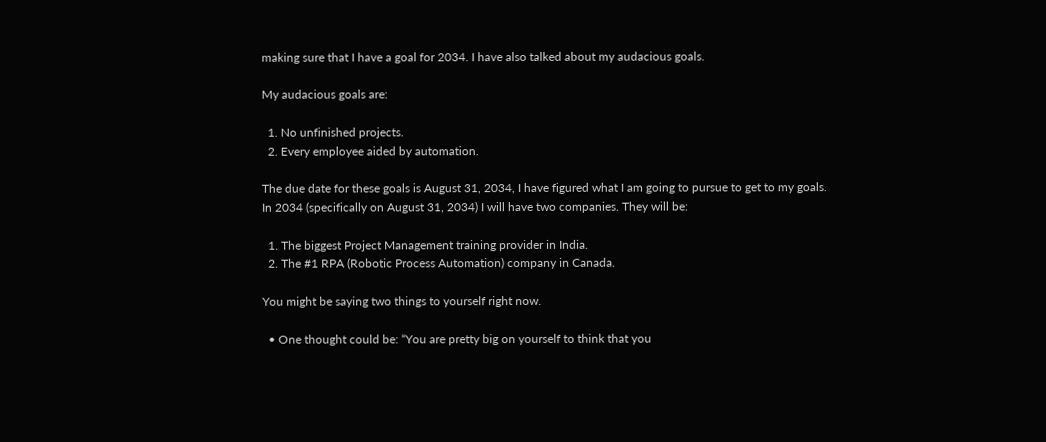making sure that I have a goal for 2034. I have also talked about my audacious goals.

My audacious goals are:

  1. No unfinished projects.
  2. Every employee aided by automation.

The due date for these goals is August 31, 2034, I have figured what I am going to pursue to get to my goals. In 2034 (specifically on August 31, 2034) I will have two companies. They will be:

  1. The biggest Project Management training provider in India.
  2. The #1 RPA (Robotic Process Automation) company in Canada.

You might be saying two things to yourself right now.

  • One thought could be: “You are pretty big on yourself to think that you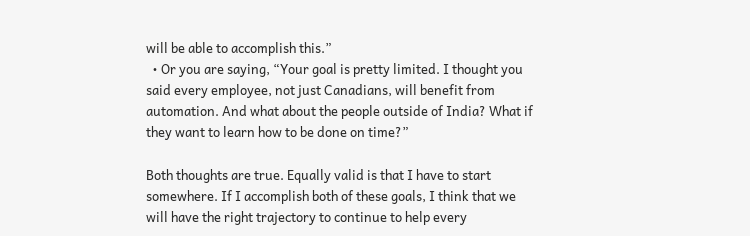will be able to accomplish this.”
  • Or you are saying, “Your goal is pretty limited. I thought you said every employee, not just Canadians, will benefit from automation. And what about the people outside of India? What if they want to learn how to be done on time?”

Both thoughts are true. Equally valid is that I have to start somewhere. If I accomplish both of these goals, I think that we will have the right trajectory to continue to help every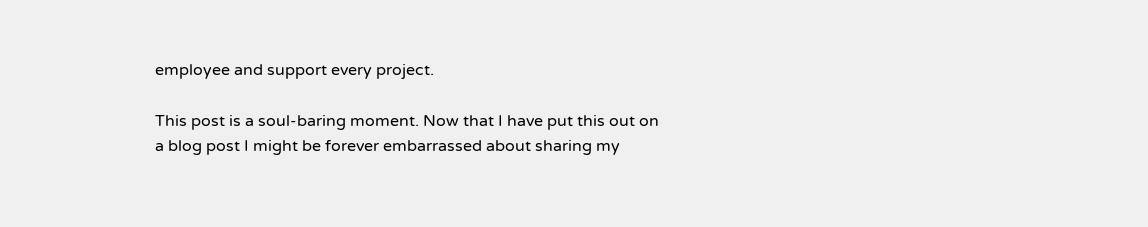employee and support every project.

This post is a soul-baring moment. Now that I have put this out on a blog post I might be forever embarrassed about sharing my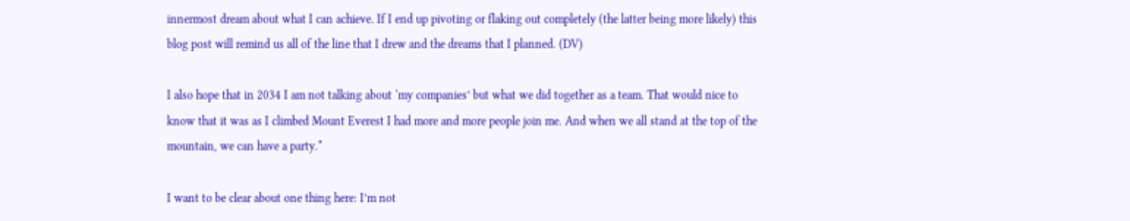innermost dream about what I can achieve. If I end up pivoting or flaking out completely (the latter being more likely) this blog post will remind us all of the line that I drew and the dreams that I planned. (DV)

I also hope that in 2034 I am not talking about ‘my companies’ but what we did together as a team. That would nice to know that it was as I climbed Mount Everest I had more and more people join me. And when we all stand at the top of the mountain, we can have a party.*

I want to be clear about one thing here: I’m not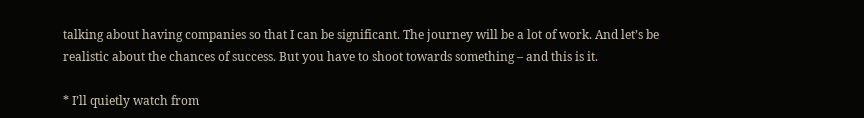talking about having companies so that I can be significant. The journey will be a lot of work. And let’s be realistic about the chances of success. But you have to shoot towards something – and this is it.

* I’ll quietly watch from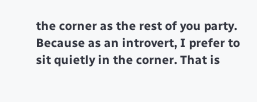the corner as the rest of you party. Because as an introvert, I prefer to sit quietly in the corner. That is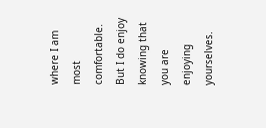where I am most comfortable. But I do enjoy knowing that you are enjoying yourselves.